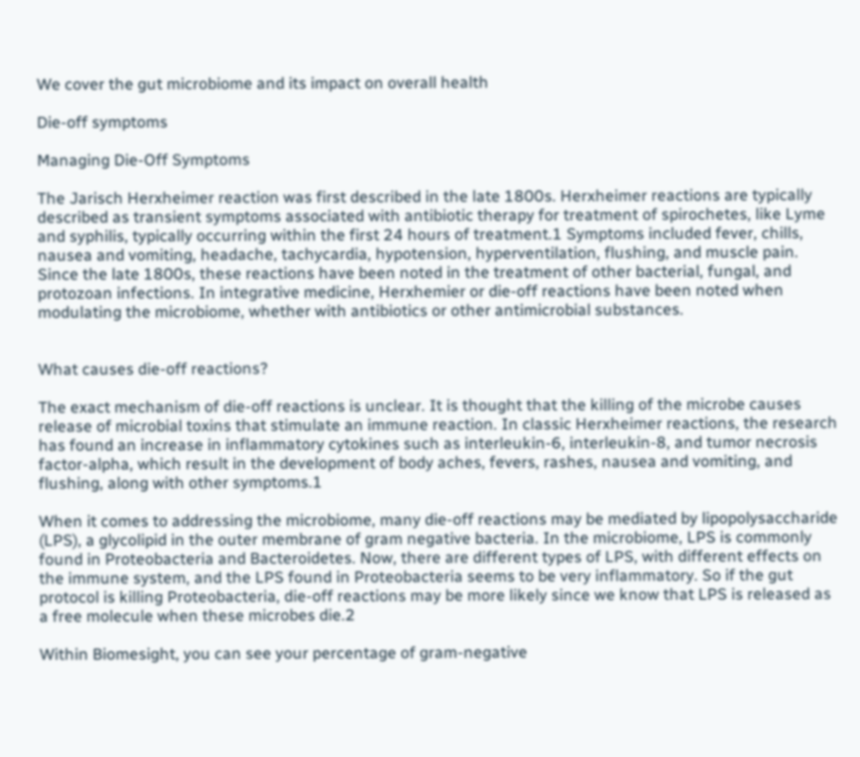We cover the gut microbiome and its impact on overall health

Die-off symptoms

Managing Die-Off Symptoms

The Jarisch Herxheimer reaction was first described in the late 1800s. Herxheimer reactions are typically described as transient symptoms associated with antibiotic therapy for treatment of spirochetes, like Lyme and syphilis, typically occurring within the first 24 hours of treatment.1 Symptoms included fever, chills, nausea and vomiting, headache, tachycardia, hypotension, hyperventilation, flushing, and muscle pain. Since the late 1800s, these reactions have been noted in the treatment of other bacterial, fungal, and protozoan infections. In integrative medicine, Herxhemier or die-off reactions have been noted when modulating the microbiome, whether with antibiotics or other antimicrobial substances.


What causes die-off reactions?

The exact mechanism of die-off reactions is unclear. It is thought that the killing of the microbe causes release of microbial toxins that stimulate an immune reaction. In classic Herxheimer reactions, the research has found an increase in inflammatory cytokines such as interleukin-6, interleukin-8, and tumor necrosis factor-alpha, which result in the development of body aches, fevers, rashes, nausea and vomiting, and flushing, along with other symptoms.1

When it comes to addressing the microbiome, many die-off reactions may be mediated by lipopolysaccharide (LPS), a glycolipid in the outer membrane of gram negative bacteria. In the microbiome, LPS is commonly found in Proteobacteria and Bacteroidetes. Now, there are different types of LPS, with different effects on the immune system, and the LPS found in Proteobacteria seems to be very inflammatory. So if the gut protocol is killing Proteobacteria, die-off reactions may be more likely since we know that LPS is released as a free molecule when these microbes die.2

Within Biomesight, you can see your percentage of gram-negative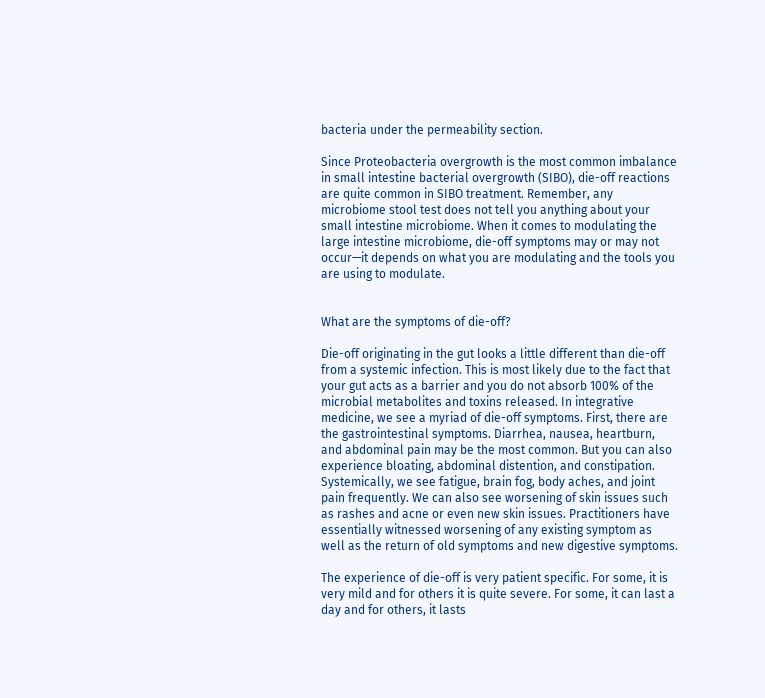bacteria under the permeability section.

Since Proteobacteria overgrowth is the most common imbalance in small intestine bacterial overgrowth (SIBO), die-off reactions are quite common in SIBO treatment. Remember, any microbiome stool test does not tell you anything about your small intestine microbiome. When it comes to modulating the large intestine microbiome, die-off symptoms may or may not occur—it depends on what you are modulating and the tools you are using to modulate.


What are the symptoms of die-off?

Die-off originating in the gut looks a little different than die-off from a systemic infection. This is most likely due to the fact that your gut acts as a barrier and you do not absorb 100% of the microbial metabolites and toxins released. In integrative medicine, we see a myriad of die-off symptoms. First, there are the gastrointestinal symptoms. Diarrhea, nausea, heartburn, and abdominal pain may be the most common. But you can also experience bloating, abdominal distention, and constipation. Systemically, we see fatigue, brain fog, body aches, and joint pain frequently. We can also see worsening of skin issues such as rashes and acne or even new skin issues. Practitioners have essentially witnessed worsening of any existing symptom as well as the return of old symptoms and new digestive symptoms.

The experience of die-off is very patient specific. For some, it is very mild and for others it is quite severe. For some, it can last a day and for others, it lasts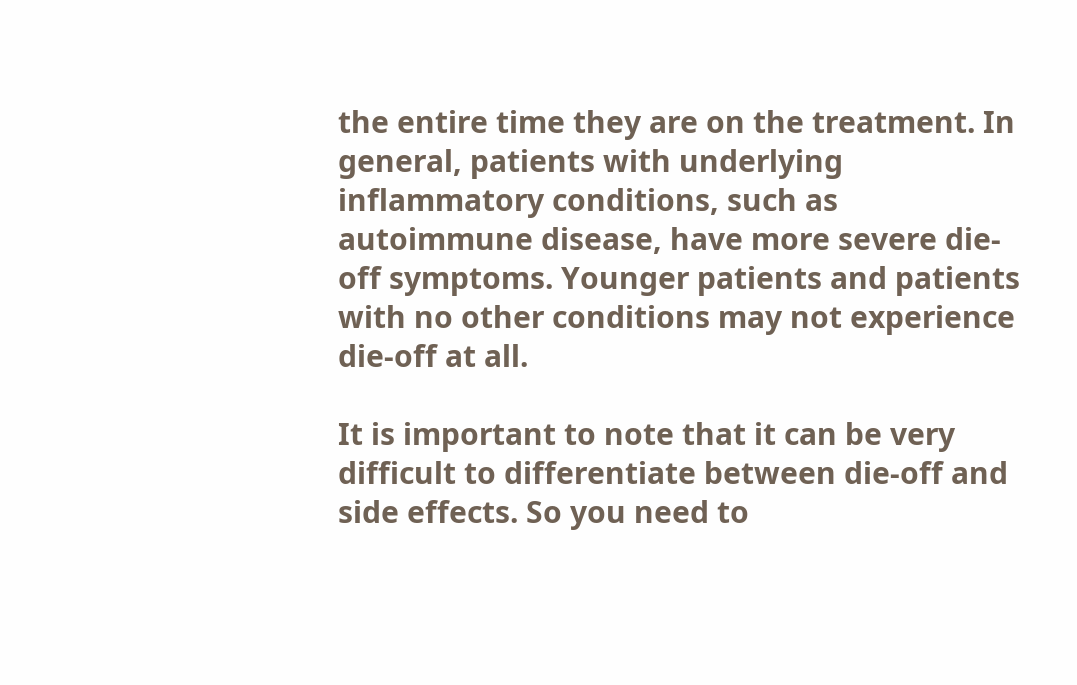the entire time they are on the treatment. In general, patients with underlying inflammatory conditions, such as autoimmune disease, have more severe die-off symptoms. Younger patients and patients with no other conditions may not experience die-off at all.

It is important to note that it can be very difficult to differentiate between die-off and side effects. So you need to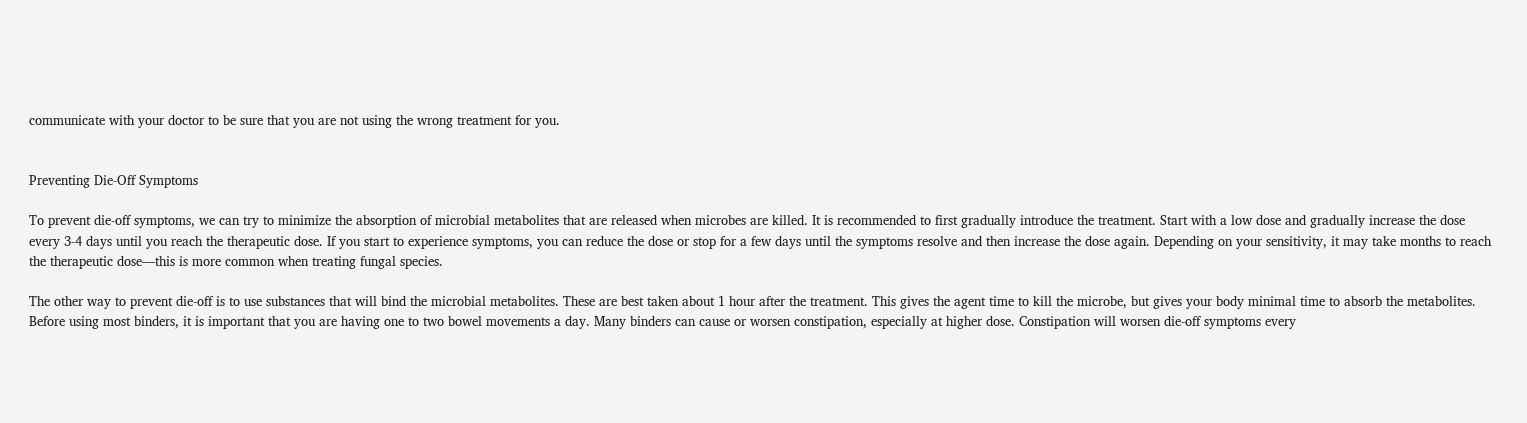communicate with your doctor to be sure that you are not using the wrong treatment for you.


Preventing Die-Off Symptoms

To prevent die-off symptoms, we can try to minimize the absorption of microbial metabolites that are released when microbes are killed. It is recommended to first gradually introduce the treatment. Start with a low dose and gradually increase the dose every 3-4 days until you reach the therapeutic dose. If you start to experience symptoms, you can reduce the dose or stop for a few days until the symptoms resolve and then increase the dose again. Depending on your sensitivity, it may take months to reach the therapeutic dose—this is more common when treating fungal species.

The other way to prevent die-off is to use substances that will bind the microbial metabolites. These are best taken about 1 hour after the treatment. This gives the agent time to kill the microbe, but gives your body minimal time to absorb the metabolites. Before using most binders, it is important that you are having one to two bowel movements a day. Many binders can cause or worsen constipation, especially at higher dose. Constipation will worsen die-off symptoms every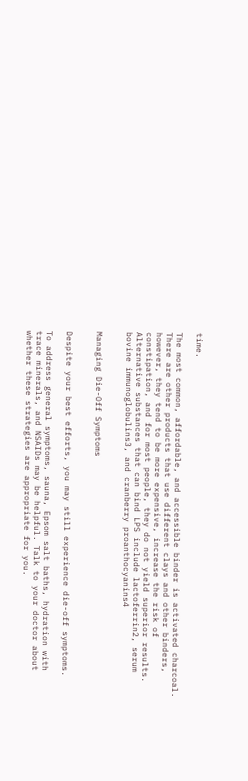time.

The most common, affordable, and accessible binder is activated charcoal. There are other products that use different clays and other binders, however, they tend to be more expensive, increase the risk of constipation, and for most people, they do not yield superior results. Alternative substances that can bind LPS include lactoferrin2, serum bovine immunoglobulins3, and cranberry proanthocyanins4


Managing Die-Off Symptoms


Despite your best efforts, you may still experience die-off symptoms.

To address general symptoms, sauna, Epsom salt baths, hydration with trace minerals, and NSAIDs may be helpful. Talk to your doctor about whether these strategies are appropriate for you.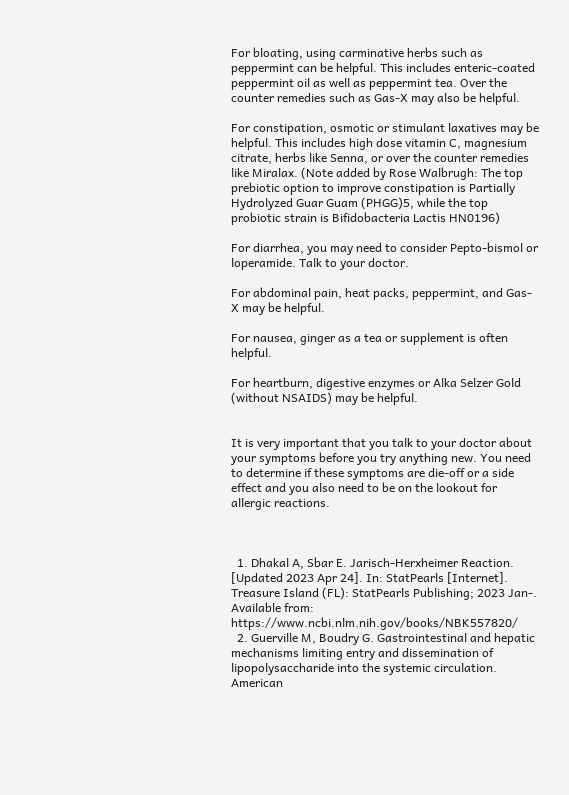For bloating, using carminative herbs such as peppermint can be helpful. This includes enteric-coated peppermint oil as well as peppermint tea. Over the counter remedies such as Gas-X may also be helpful.

For constipation, osmotic or stimulant laxatives may be helpful. This includes high dose vitamin C, magnesium citrate, herbs like Senna, or over the counter remedies like Miralax. (Note added by Rose Walbrugh: The top prebiotic option to improve constipation is Partially Hydrolyzed Guar Guam (PHGG)5, while the top probiotic strain is Bifidobacteria Lactis HN0196)

For diarrhea, you may need to consider Pepto-bismol or loperamide. Talk to your doctor.

For abdominal pain, heat packs, peppermint, and Gas-X may be helpful.

For nausea, ginger as a tea or supplement is often helpful.

For heartburn, digestive enzymes or Alka Selzer Gold (without NSAIDS) may be helpful.


It is very important that you talk to your doctor about your symptoms before you try anything new. You need to determine if these symptoms are die-off or a side effect and you also need to be on the lookout for allergic reactions.



  1. Dhakal A, Sbar E. Jarisch-Herxheimer Reaction. [Updated 2023 Apr 24]. In: StatPearls [Internet]. Treasure Island (FL): StatPearls Publishing; 2023 Jan-. Available from: https://www.ncbi.nlm.nih.gov/books/NBK557820/
  2. Guerville M, Boudry G. Gastrointestinal and hepatic mechanisms limiting entry and dissemination of lipopolysaccharide into the systemic circulation. American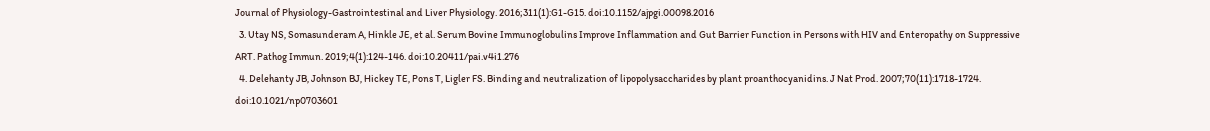Journal of Physiology-Gastrointestinal and Liver Physiology. 2016;311(1):G1-G15. doi:10.1152/ajpgi.00098.2016
  3. Utay NS, Somasunderam A, Hinkle JE, et al. Serum Bovine Immunoglobulins Improve Inflammation and Gut Barrier Function in Persons with HIV and Enteropathy on Suppressive ART. Pathog Immun. 2019;4(1):124-146. doi:10.20411/pai.v4i1.276
  4. Delehanty JB, Johnson BJ, Hickey TE, Pons T, Ligler FS. Binding and neutralization of lipopolysaccharides by plant proanthocyanidins. J Nat Prod. 2007;70(11):1718-1724. doi:10.1021/np0703601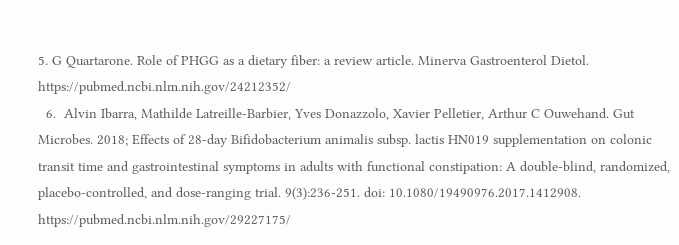5. G Quartarone. Role of PHGG as a dietary fiber: a review article. Minerva Gastroenterol Dietol. https://pubmed.ncbi.nlm.nih.gov/24212352/
  6.  Alvin Ibarra, Mathilde Latreille-Barbier, Yves Donazzolo, Xavier Pelletier, Arthur C Ouwehand. Gut Microbes. 2018; Effects of 28-day Bifidobacterium animalis subsp. lactis HN019 supplementation on colonic transit time and gastrointestinal symptoms in adults with functional constipation: A double-blind, randomized, placebo-controlled, and dose-ranging trial. 9(3):236-251. doi: 10.1080/19490976.2017.1412908. https://pubmed.ncbi.nlm.nih.gov/29227175/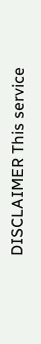DISCLAIMER This service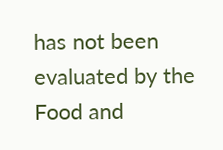has not been evaluated by the Food and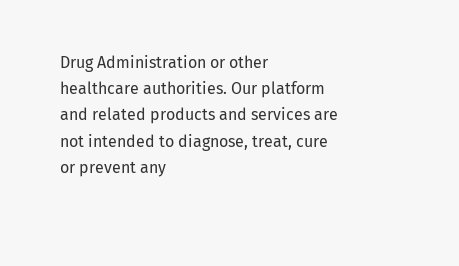Drug Administration or other healthcare authorities. Our platform and related products and services are not intended to diagnose, treat, cure or prevent any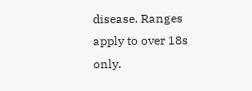disease. Ranges apply to over 18s only.